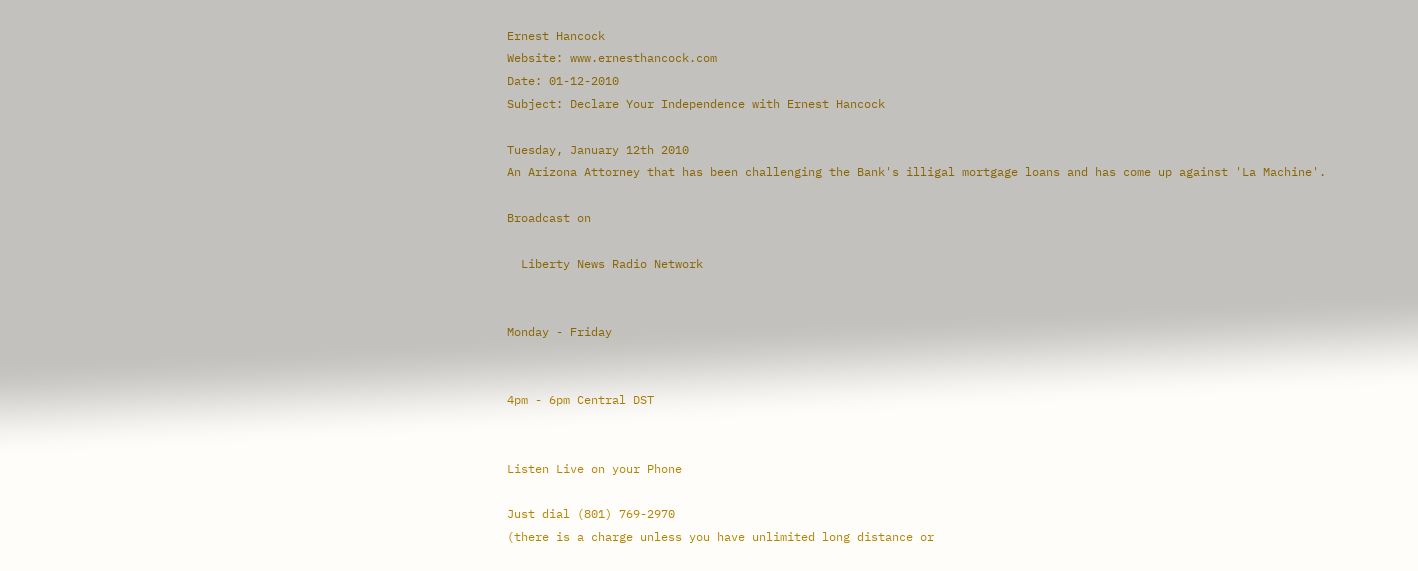Ernest Hancock
Website: www.ernesthancock.com
Date: 01-12-2010
Subject: Declare Your Independence with Ernest Hancock

Tuesday, January 12th 2010
An Arizona Attorney that has been challenging the Bank's illigal mortgage loans and has come up against 'La Machine'.

Broadcast on

  Liberty News Radio Network


Monday - Friday


4pm - 6pm Central DST


Listen Live on your Phone

Just dial (801) 769-2970
(there is a charge unless you have unlimited long distance or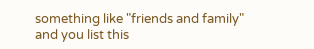something like "friends and family" and you list this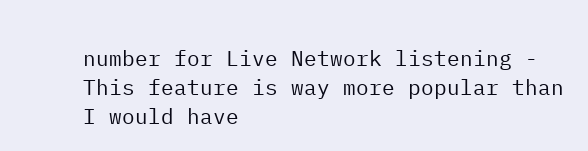number for Live Network listening - This feature is way more popular than I would have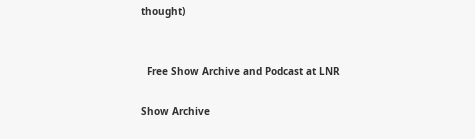thought)


  Free Show Archive and Podcast at LNR

Show Archive